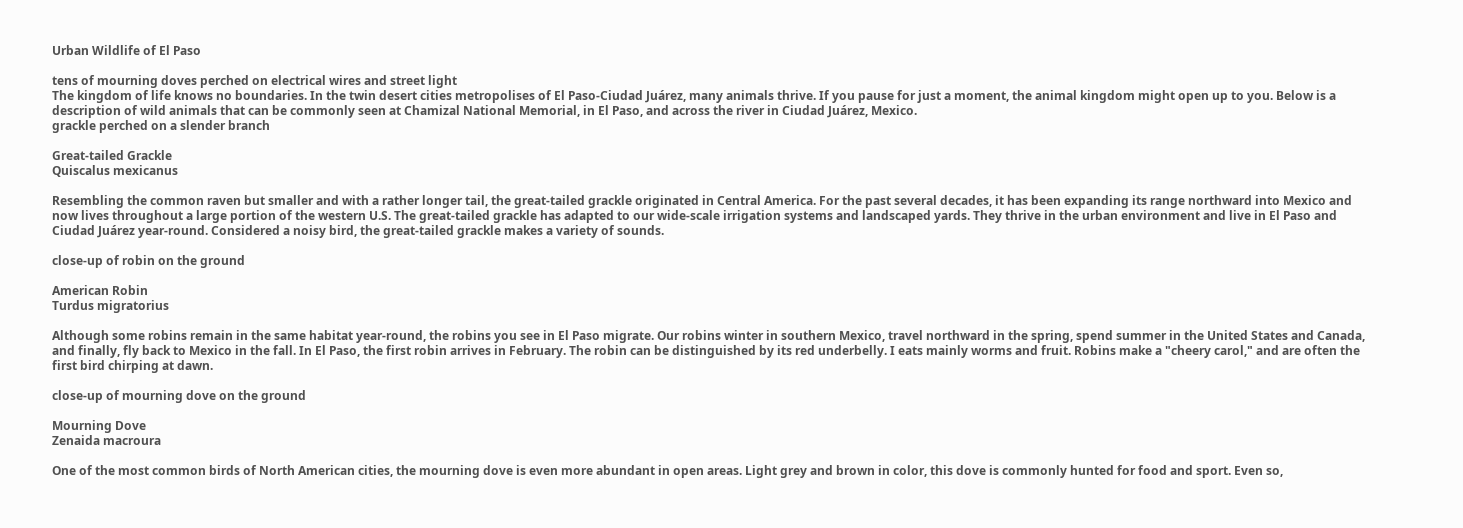Urban Wildlife of El Paso

tens of mourning doves perched on electrical wires and street light
The kingdom of life knows no boundaries. In the twin desert cities metropolises of El Paso-Ciudad Juárez, many animals thrive. If you pause for just a moment, the animal kingdom might open up to you. Below is a description of wild animals that can be commonly seen at Chamizal National Memorial, in El Paso, and across the river in Ciudad Juárez, Mexico.
grackle perched on a slender branch

Great-tailed Grackle
Quiscalus mexicanus

Resembling the common raven but smaller and with a rather longer tail, the great-tailed grackle originated in Central America. For the past several decades, it has been expanding its range northward into Mexico and now lives throughout a large portion of the western U.S. The great-tailed grackle has adapted to our wide-scale irrigation systems and landscaped yards. They thrive in the urban environment and live in El Paso and Ciudad Juárez year-round. Considered a noisy bird, the great-tailed grackle makes a variety of sounds.

close-up of robin on the ground

American Robin
Turdus migratorius

Although some robins remain in the same habitat year-round, the robins you see in El Paso migrate. Our robins winter in southern Mexico, travel northward in the spring, spend summer in the United States and Canada, and finally, fly back to Mexico in the fall. In El Paso, the first robin arrives in February. The robin can be distinguished by its red underbelly. I eats mainly worms and fruit. Robins make a "cheery carol," and are often the first bird chirping at dawn.

close-up of mourning dove on the ground

Mourning Dove
Zenaida macroura

One of the most common birds of North American cities, the mourning dove is even more abundant in open areas. Light grey and brown in color, this dove is commonly hunted for food and sport. Even so,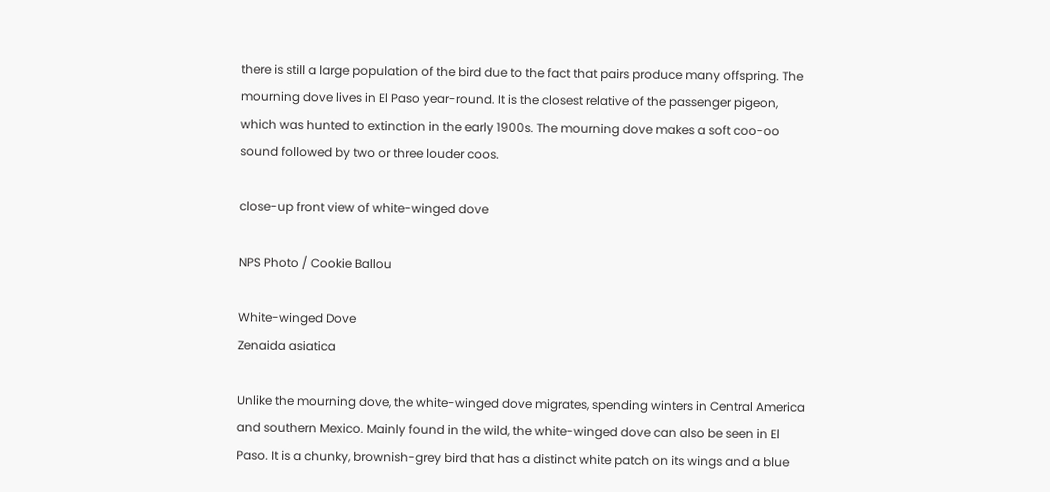there is still a large population of the bird due to the fact that pairs produce many offspring. The mourning dove lives in El Paso year-round. It is the closest relative of the passenger pigeon, which was hunted to extinction in the early 1900s. The mourning dove makes a soft coo-oo sound followed by two or three louder coos.

close-up front view of white-winged dove

NPS Photo / Cookie Ballou

White-winged Dove
Zenaida asiatica

Unlike the mourning dove, the white-winged dove migrates, spending winters in Central America and southern Mexico. Mainly found in the wild, the white-winged dove can also be seen in El Paso. It is a chunky, brownish-grey bird that has a distinct white patch on its wings and a blue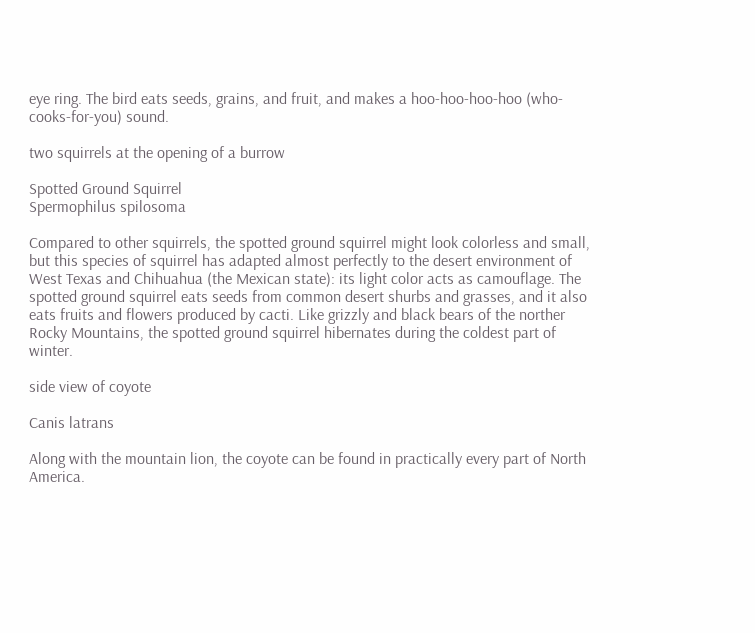eye ring. The bird eats seeds, grains, and fruit, and makes a hoo-hoo-hoo-hoo (who-cooks-for-you) sound.

two squirrels at the opening of a burrow

Spotted Ground Squirrel
Spermophilus spilosoma

Compared to other squirrels, the spotted ground squirrel might look colorless and small, but this species of squirrel has adapted almost perfectly to the desert environment of West Texas and Chihuahua (the Mexican state): its light color acts as camouflage. The spotted ground squirrel eats seeds from common desert shurbs and grasses, and it also eats fruits and flowers produced by cacti. Like grizzly and black bears of the norther Rocky Mountains, the spotted ground squirrel hibernates during the coldest part of winter.

side view of coyote

Canis latrans

Along with the mountain lion, the coyote can be found in practically every part of North America.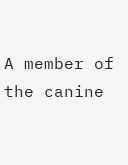A member of the canine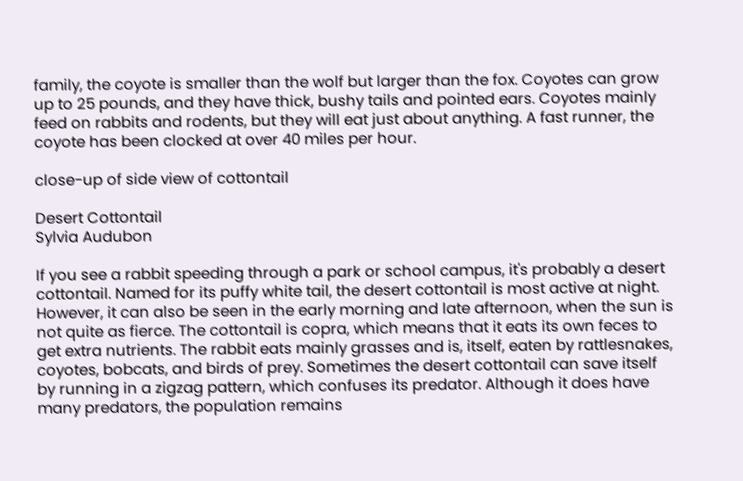family, the coyote is smaller than the wolf but larger than the fox. Coyotes can grow up to 25 pounds, and they have thick, bushy tails and pointed ears. Coyotes mainly feed on rabbits and rodents, but they will eat just about anything. A fast runner, the coyote has been clocked at over 40 miles per hour.

close-up of side view of cottontail

Desert Cottontail
Sylvia Audubon

If you see a rabbit speeding through a park or school campus, it's probably a desert cottontail. Named for its puffy white tail, the desert cottontail is most active at night. However, it can also be seen in the early morning and late afternoon, when the sun is not quite as fierce. The cottontail is copra, which means that it eats its own feces to get extra nutrients. The rabbit eats mainly grasses and is, itself, eaten by rattlesnakes, coyotes, bobcats, and birds of prey. Sometimes the desert cottontail can save itself by running in a zigzag pattern, which confuses its predator. Although it does have many predators, the population remains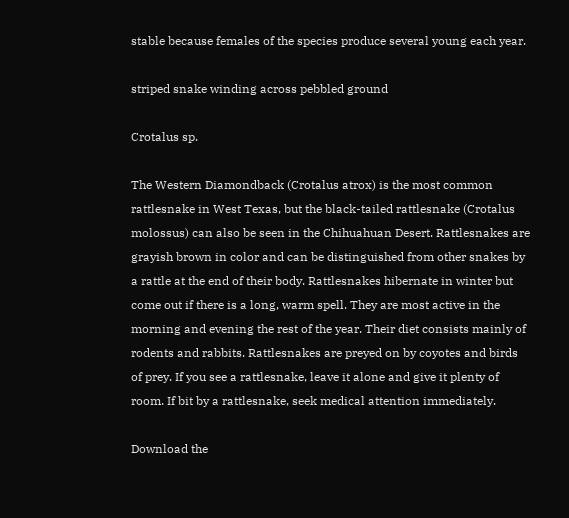stable because females of the species produce several young each year.

striped snake winding across pebbled ground

Crotalus sp.

The Western Diamondback (Crotalus atrox) is the most common rattlesnake in West Texas, but the black-tailed rattlesnake (Crotalus molossus) can also be seen in the Chihuahuan Desert. Rattlesnakes are grayish brown in color and can be distinguished from other snakes by a rattle at the end of their body. Rattlesnakes hibernate in winter but come out if there is a long, warm spell. They are most active in the morning and evening the rest of the year. Their diet consists mainly of rodents and rabbits. Rattlesnakes are preyed on by coyotes and birds of prey. If you see a rattlesnake, leave it alone and give it plenty of room. If bit by a rattlesnake, seek medical attention immediately.

Download the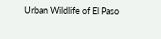Urban Wildlife of El Paso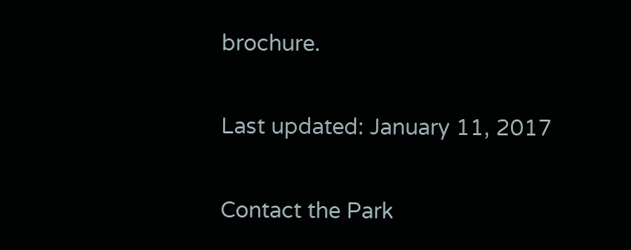brochure.

Last updated: January 11, 2017

Contact the Park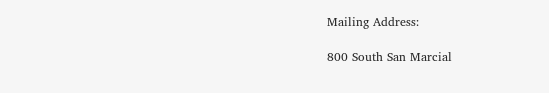Mailing Address:

800 South San Marcial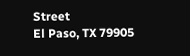Street
El Paso, TX 79905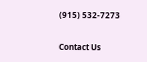(915) 532-7273

Contact Us